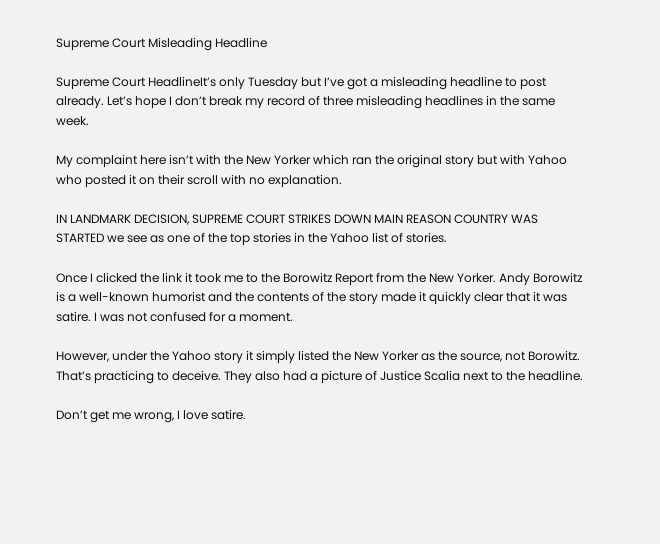Supreme Court Misleading Headline

Supreme Court HeadlineIt’s only Tuesday but I’ve got a misleading headline to post already. Let’s hope I don’t break my record of three misleading headlines in the same week.

My complaint here isn’t with the New Yorker which ran the original story but with Yahoo who posted it on their scroll with no explanation.

IN LANDMARK DECISION, SUPREME COURT STRIKES DOWN MAIN REASON COUNTRY WAS STARTED we see as one of the top stories in the Yahoo list of stories.

Once I clicked the link it took me to the Borowitz Report from the New Yorker. Andy Borowitz is a well-known humorist and the contents of the story made it quickly clear that it was satire. I was not confused for a moment.

However, under the Yahoo story it simply listed the New Yorker as the source, not Borowitz. That’s practicing to deceive. They also had a picture of Justice Scalia next to the headline.

Don’t get me wrong, I love satire.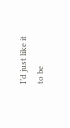I’d just like it to be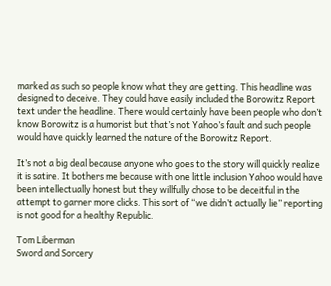marked as such so people know what they are getting. This headline was designed to deceive. They could have easily included the Borowitz Report text under the headline. There would certainly have been people who don’t know Borowitz is a humorist but that’s not Yahoo’s fault and such people would have quickly learned the nature of the Borowitz Report.

It’s not a big deal because anyone who goes to the story will quickly realize it is satire. It bothers me because with one little inclusion Yahoo would have been intellectually honest but they willfully chose to be deceitful in the attempt to garner more clicks. This sort of “we didn’t actually lie” reporting is not good for a healthy Republic.

Tom Liberman
Sword and Sorcery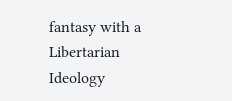fantasy with a Libertarian Ideology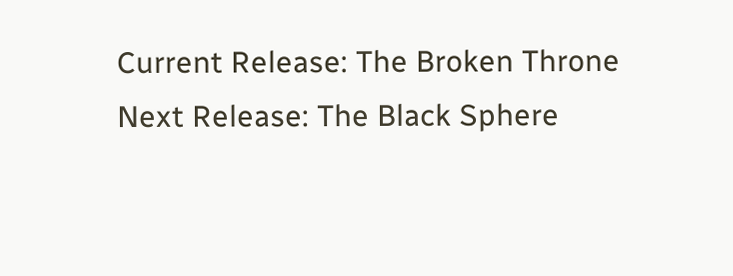Current Release: The Broken Throne
Next Release: The Black Sphere